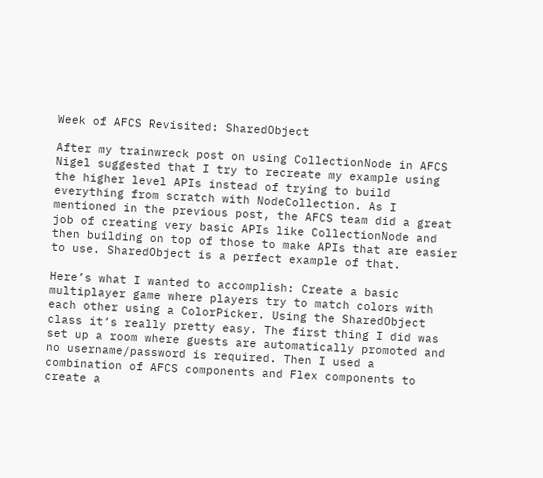Week of AFCS Revisited: SharedObject

After my trainwreck post on using CollectionNode in AFCS Nigel suggested that I try to recreate my example using the higher level APIs instead of trying to build everything from scratch with NodeCollection. As I mentioned in the previous post, the AFCS team did a great job of creating very basic APIs like CollectionNode and then building on top of those to make APIs that are easier to use. SharedObject is a perfect example of that.

Here’s what I wanted to accomplish: Create a basic multiplayer game where players try to match colors with each other using a ColorPicker. Using the SharedObject class it’s really pretty easy. The first thing I did was set up a room where guests are automatically promoted and no username/password is required. Then I used a combination of AFCS components and Flex components to create a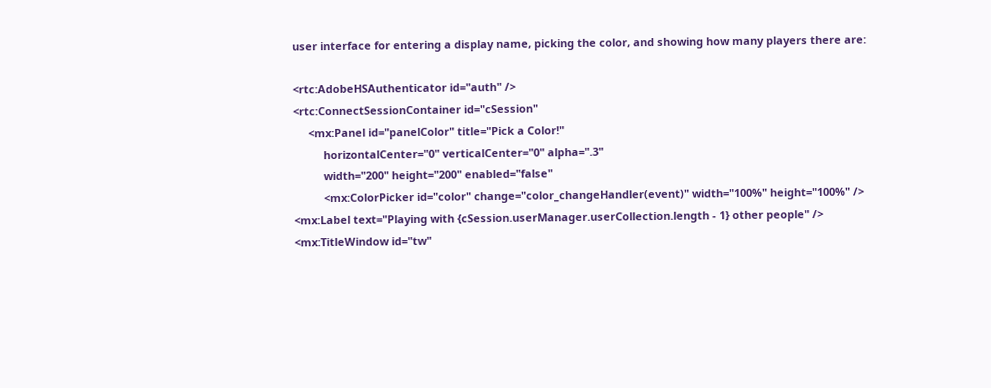user interface for entering a display name, picking the color, and showing how many players there are:

<rtc:AdobeHSAuthenticator id="auth" />
<rtc:ConnectSessionContainer id="cSession"
     <mx:Panel id="panelColor" title="Pick a Color!"
          horizontalCenter="0" verticalCenter="0" alpha=".3"
          width="200" height="200" enabled="false"
          <mx:ColorPicker id="color" change="color_changeHandler(event)" width="100%" height="100%" />
<mx:Label text="Playing with {cSession.userManager.userCollection.length - 1} other people" />
<mx:TitleWindow id="tw"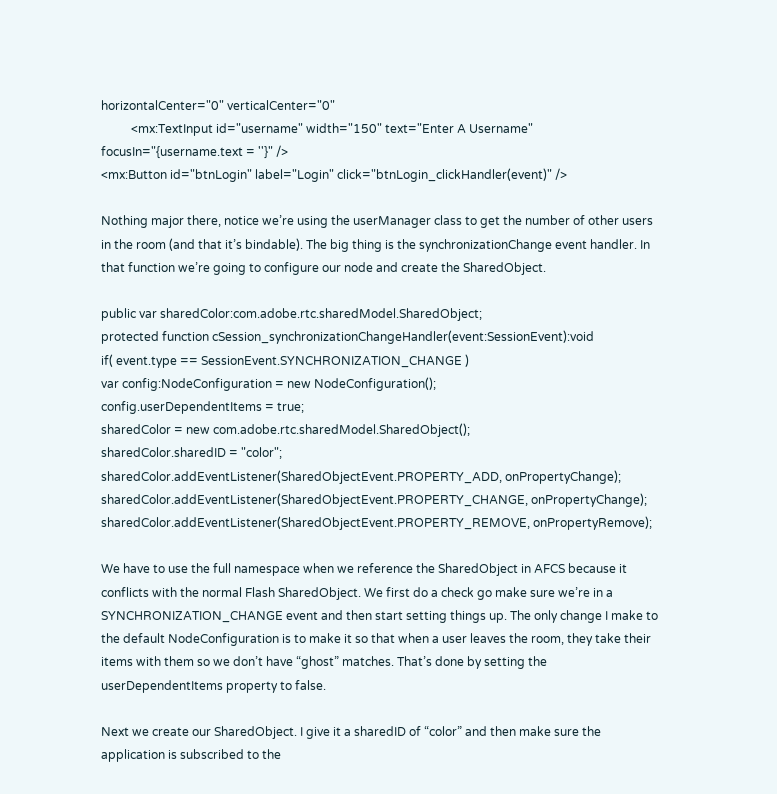horizontalCenter="0" verticalCenter="0"
          <mx:TextInput id="username" width="150" text="Enter A Username" focusIn="{username.text = ''}" />
<mx:Button id="btnLogin" label="Login" click="btnLogin_clickHandler(event)" />

Nothing major there, notice we’re using the userManager class to get the number of other users in the room (and that it’s bindable). The big thing is the synchronizationChange event handler. In that function we’re going to configure our node and create the SharedObject.

public var sharedColor:com.adobe.rtc.sharedModel.SharedObject;
protected function cSession_synchronizationChangeHandler(event:SessionEvent):void
if( event.type == SessionEvent.SYNCHRONIZATION_CHANGE )
var config:NodeConfiguration = new NodeConfiguration();
config.userDependentItems = true;
sharedColor = new com.adobe.rtc.sharedModel.SharedObject();
sharedColor.sharedID = "color";
sharedColor.addEventListener(SharedObjectEvent.PROPERTY_ADD, onPropertyChange);
sharedColor.addEventListener(SharedObjectEvent.PROPERTY_CHANGE, onPropertyChange);
sharedColor.addEventListener(SharedObjectEvent.PROPERTY_REMOVE, onPropertyRemove);

We have to use the full namespace when we reference the SharedObject in AFCS because it conflicts with the normal Flash SharedObject. We first do a check go make sure we’re in a SYNCHRONIZATION_CHANGE event and then start setting things up. The only change I make to the default NodeConfiguration is to make it so that when a user leaves the room, they take their items with them so we don’t have “ghost” matches. That’s done by setting the userDependentItems property to false.

Next we create our SharedObject. I give it a sharedID of “color” and then make sure the application is subscribed to the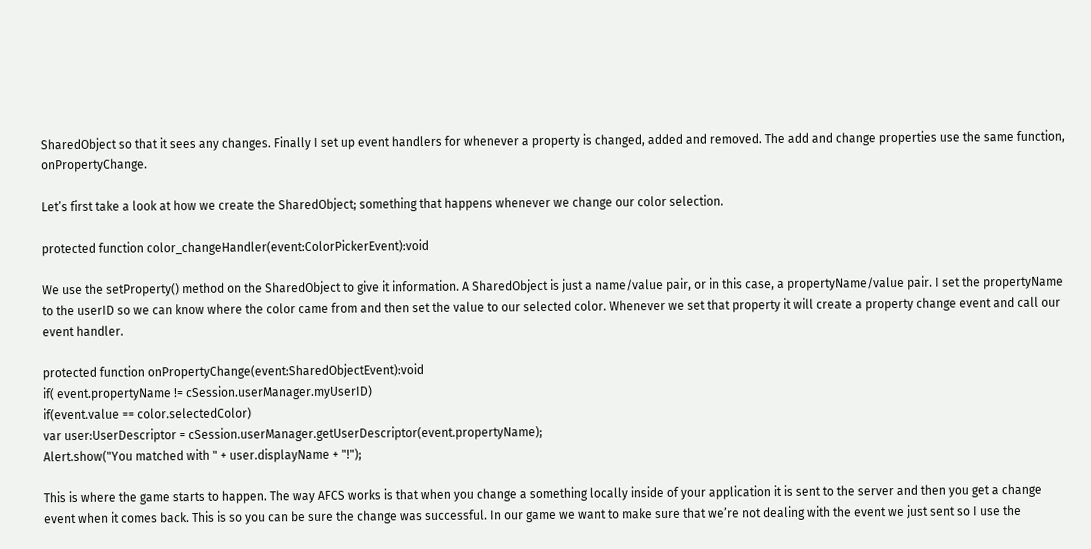SharedObject so that it sees any changes. Finally I set up event handlers for whenever a property is changed, added and removed. The add and change properties use the same function, onPropertyChange.

Let’s first take a look at how we create the SharedObject; something that happens whenever we change our color selection.

protected function color_changeHandler(event:ColorPickerEvent):void

We use the setProperty() method on the SharedObject to give it information. A SharedObject is just a name/value pair, or in this case, a propertyName/value pair. I set the propertyName to the userID so we can know where the color came from and then set the value to our selected color. Whenever we set that property it will create a property change event and call our event handler.

protected function onPropertyChange(event:SharedObjectEvent):void
if( event.propertyName != cSession.userManager.myUserID)
if(event.value == color.selectedColor)
var user:UserDescriptor = cSession.userManager.getUserDescriptor(event.propertyName);
Alert.show("You matched with " + user.displayName + "!");

This is where the game starts to happen. The way AFCS works is that when you change a something locally inside of your application it is sent to the server and then you get a change event when it comes back. This is so you can be sure the change was successful. In our game we want to make sure that we’re not dealing with the event we just sent so I use the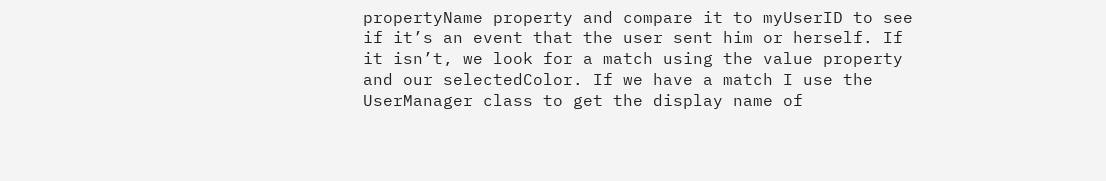propertyName property and compare it to myUserID to see if it’s an event that the user sent him or herself. If it isn’t, we look for a match using the value property and our selectedColor. If we have a match I use the UserManager class to get the display name of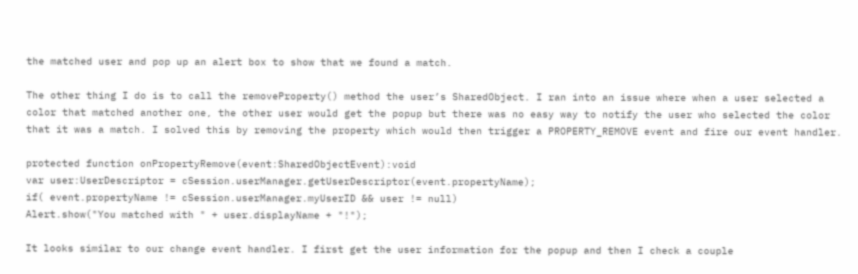the matched user and pop up an alert box to show that we found a match.

The other thing I do is to call the removeProperty() method the user’s SharedObject. I ran into an issue where when a user selected a color that matched another one, the other user would get the popup but there was no easy way to notify the user who selected the color that it was a match. I solved this by removing the property which would then trigger a PROPERTY_REMOVE event and fire our event handler.

protected function onPropertyRemove(event:SharedObjectEvent):void
var user:UserDescriptor = cSession.userManager.getUserDescriptor(event.propertyName);
if( event.propertyName != cSession.userManager.myUserID && user != null)
Alert.show("You matched with " + user.displayName + "!");

It looks similar to our change event handler. I first get the user information for the popup and then I check a couple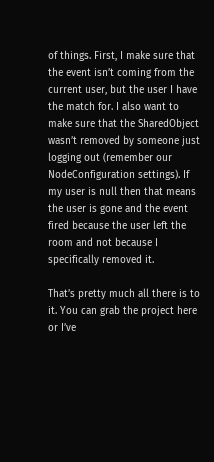of things. First, I make sure that the event isn’t coming from the current user, but the user I have the match for. I also want to make sure that the SharedObject wasn’t removed by someone just logging out (remember our NodeConfiguration settings). If my user is null then that means the user is gone and the event fired because the user left the room and not because I specifically removed it.

That’s pretty much all there is to it. You can grab the project here or I’ve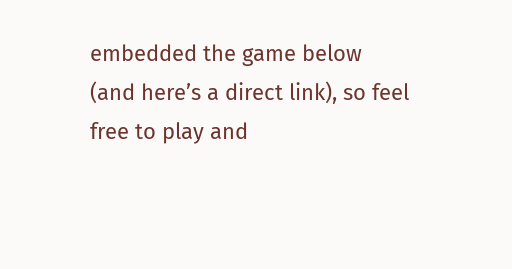embedded the game below (and here’s a direct link), so feel free to play and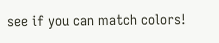see if you can match colors!